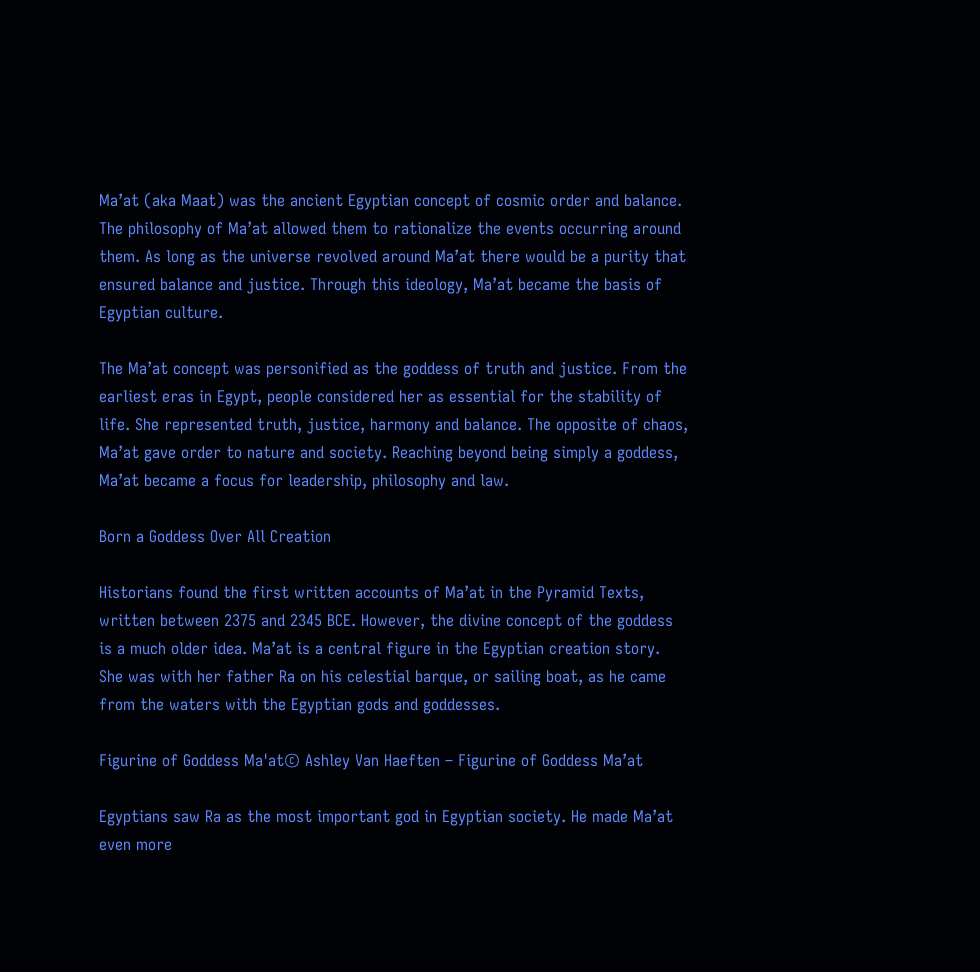Ma’at (aka Maat) was the ancient Egyptian concept of cosmic order and balance. The philosophy of Ma’at allowed them to rationalize the events occurring around them. As long as the universe revolved around Ma’at there would be a purity that ensured balance and justice. Through this ideology, Ma’at became the basis of Egyptian culture.

The Ma’at concept was personified as the goddess of truth and justice. From the earliest eras in Egypt, people considered her as essential for the stability of life. She represented truth, justice, harmony and balance. The opposite of chaos, Ma’at gave order to nature and society. Reaching beyond being simply a goddess, Ma’at became a focus for leadership, philosophy and law.

Born a Goddess Over All Creation

Historians found the first written accounts of Ma’at in the Pyramid Texts, written between 2375 and 2345 BCE. However, the divine concept of the goddess is a much older idea. Ma’at is a central figure in the Egyptian creation story. She was with her father Ra on his celestial barque, or sailing boat, as he came from the waters with the Egyptian gods and goddesses.

Figurine of Goddess Ma'at© Ashley Van Haeften – Figurine of Goddess Ma’at

Egyptians saw Ra as the most important god in Egyptian society. He made Ma’at even more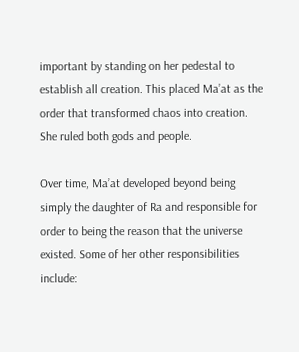important by standing on her pedestal to establish all creation. This placed Ma’at as the order that transformed chaos into creation. She ruled both gods and people.

Over time, Ma’at developed beyond being simply the daughter of Ra and responsible for order to being the reason that the universe existed. Some of her other responsibilities include: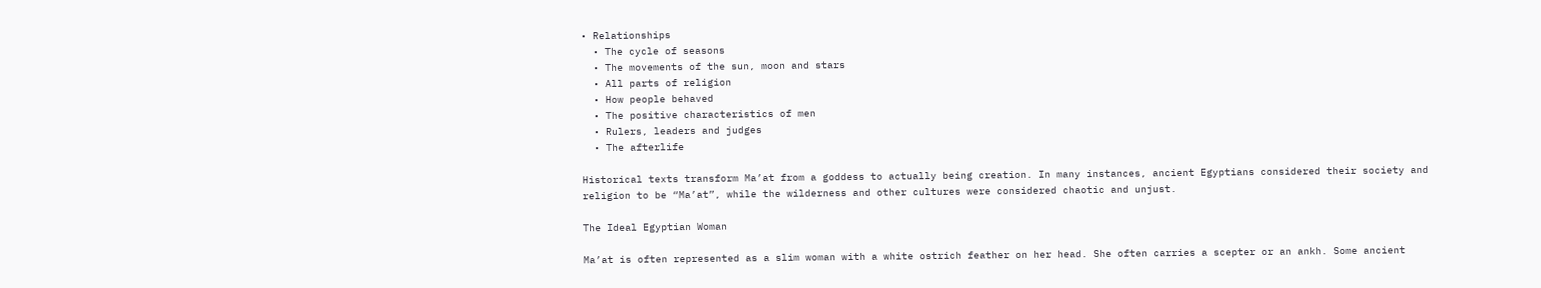• Relationships
  • The cycle of seasons
  • The movements of the sun, moon and stars
  • All parts of religion
  • How people behaved
  • The positive characteristics of men
  • Rulers, leaders and judges
  • The afterlife

Historical texts transform Ma’at from a goddess to actually being creation. In many instances, ancient Egyptians considered their society and religion to be “Ma’at”, while the wilderness and other cultures were considered chaotic and unjust.

The Ideal Egyptian Woman

Ma’at is often represented as a slim woman with a white ostrich feather on her head. She often carries a scepter or an ankh. Some ancient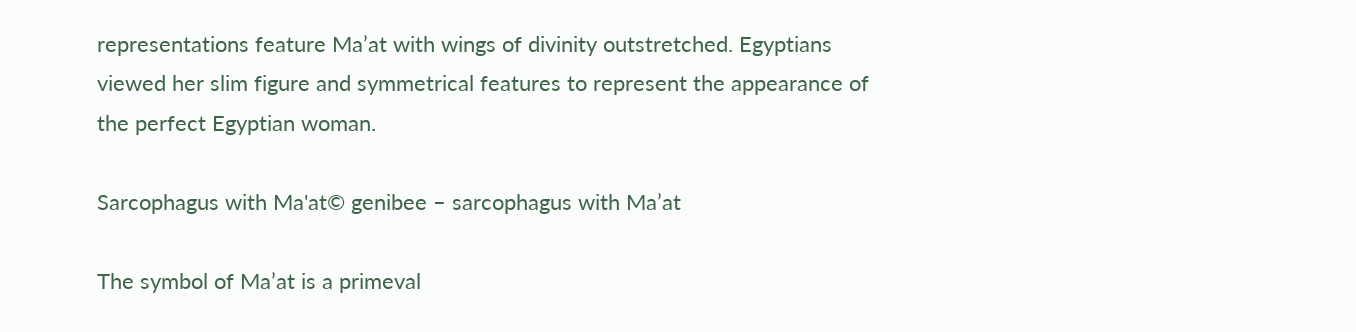representations feature Ma’at with wings of divinity outstretched. Egyptians viewed her slim figure and symmetrical features to represent the appearance of the perfect Egyptian woman.

Sarcophagus with Ma'at© genibee – sarcophagus with Ma’at

The symbol of Ma’at is a primeval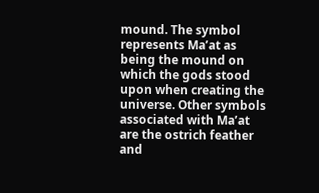mound. The symbol represents Ma’at as being the mound on which the gods stood upon when creating the universe. Other symbols associated with Ma’at are the ostrich feather and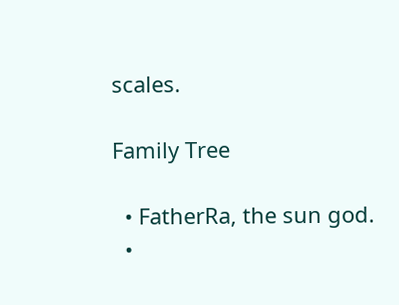scales.

Family Tree

  • FatherRa, the sun god.
  •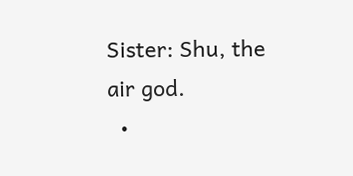Sister: Shu, the air god.
  •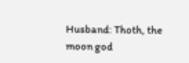Husband: Thoth, the moon god